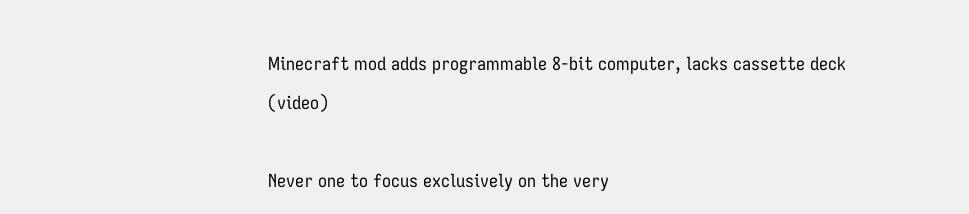Minecraft mod adds programmable 8-bit computer, lacks cassette deck (video)

Never one to focus exclusively on the very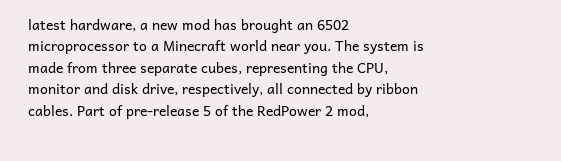latest hardware, a new mod has brought an 6502 microprocessor to a Minecraft world near you. The system is made from three separate cubes, representing the CPU, monitor and disk drive, respectively, all connected by ribbon cables. Part of pre-release 5 of the RedPower 2 mod,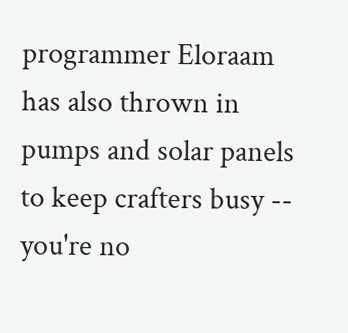programmer Eloraam has also thrown in pumps and solar panels to keep crafters busy -- you're no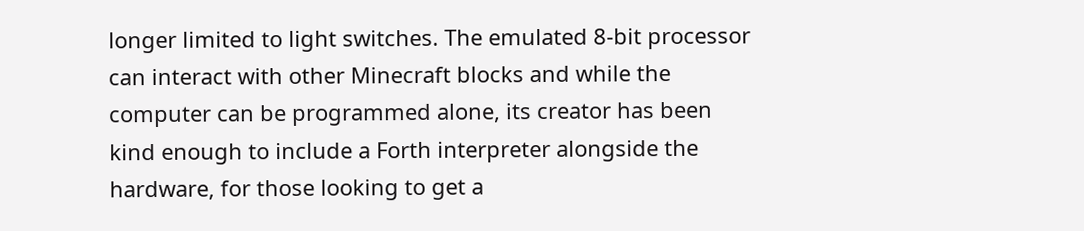longer limited to light switches. The emulated 8-bit processor can interact with other Minecraft blocks and while the computer can be programmed alone, its creator has been kind enough to include a Forth interpreter alongside the hardware, for those looking to get a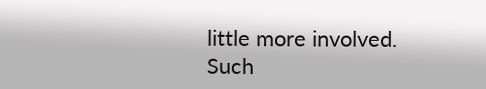little more involved. Such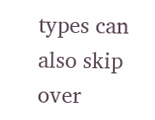types can also skip over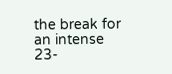the break for an intense 23-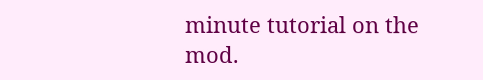minute tutorial on the mod.